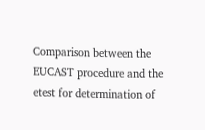Comparison between the EUCAST procedure and the etest for determination of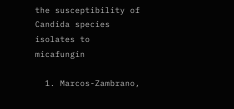the susceptibility of Candida species isolates to micafungin

  1. Marcos-Zambrano,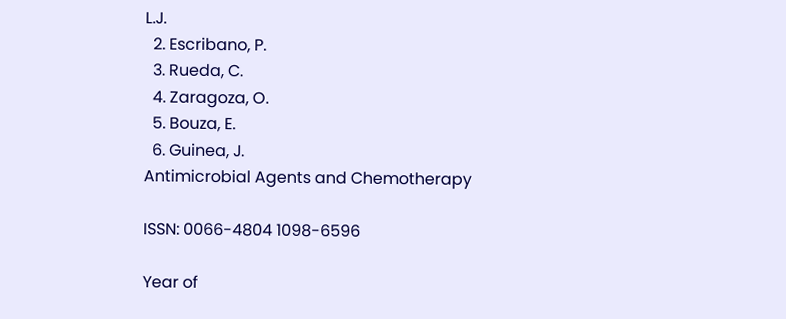L.J.
  2. Escribano, P.
  3. Rueda, C.
  4. Zaragoza, O.
  5. Bouza, E.
  6. Guinea, J.
Antimicrobial Agents and Chemotherapy

ISSN: 0066-4804 1098-6596

Year of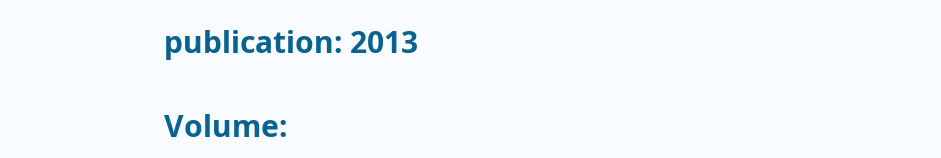publication: 2013

Volume: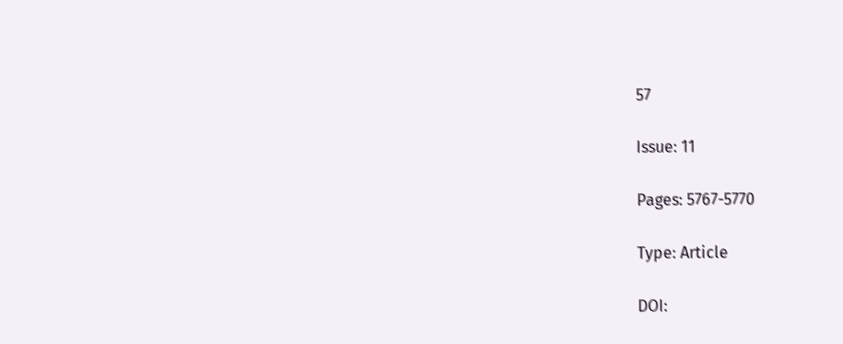57

Issue: 11

Pages: 5767-5770

Type: Article

DOI: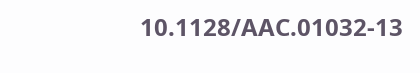10.1128/AAC.01032-13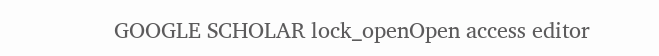GOOGLE SCHOLAR lock_openOpen access editor